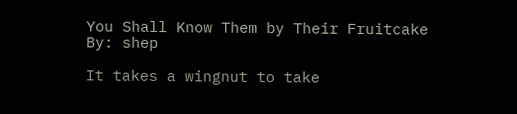You Shall Know Them by Their Fruitcake
By: shep

It takes a wingnut to take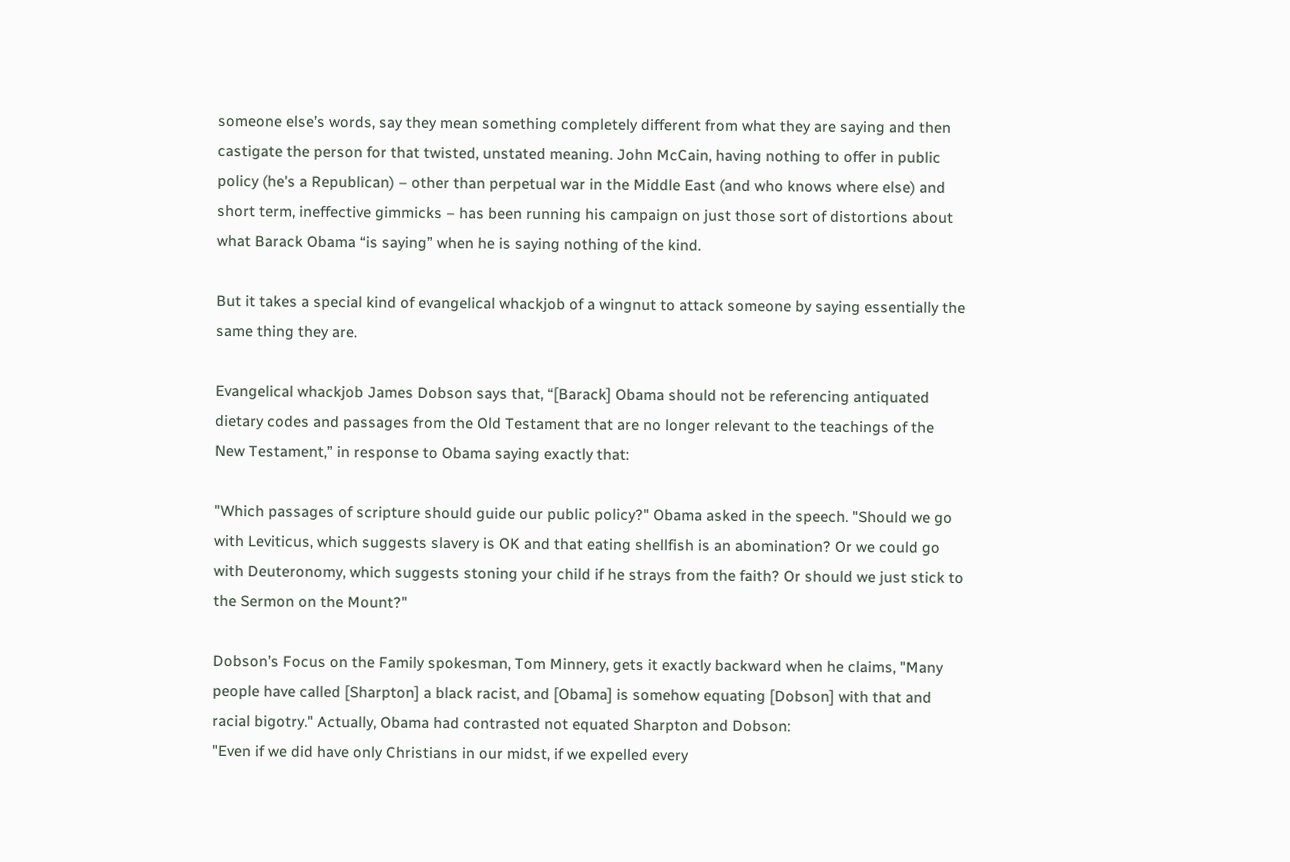someone else’s words, say they mean something completely different from what they are saying and then castigate the person for that twisted, unstated meaning. John McCain, having nothing to offer in public policy (he's a Republican) – other than perpetual war in the Middle East (and who knows where else) and short term, ineffective gimmicks – has been running his campaign on just those sort of distortions about what Barack Obama “is saying” when he is saying nothing of the kind.

But it takes a special kind of evangelical whackjob of a wingnut to attack someone by saying essentially the same thing they are.

Evangelical whackjob James Dobson says that, “[Barack] Obama should not be referencing antiquated dietary codes and passages from the Old Testament that are no longer relevant to the teachings of the New Testament,” in response to Obama saying exactly that:

"Which passages of scripture should guide our public policy?" Obama asked in the speech. "Should we go with Leviticus, which suggests slavery is OK and that eating shellfish is an abomination? Or we could go with Deuteronomy, which suggests stoning your child if he strays from the faith? Or should we just stick to the Sermon on the Mount?"

Dobson’s Focus on the Family spokesman, Tom Minnery, gets it exactly backward when he claims, "Many people have called [Sharpton] a black racist, and [Obama] is somehow equating [Dobson] with that and racial bigotry." Actually, Obama had contrasted not equated Sharpton and Dobson:
"Even if we did have only Christians in our midst, if we expelled every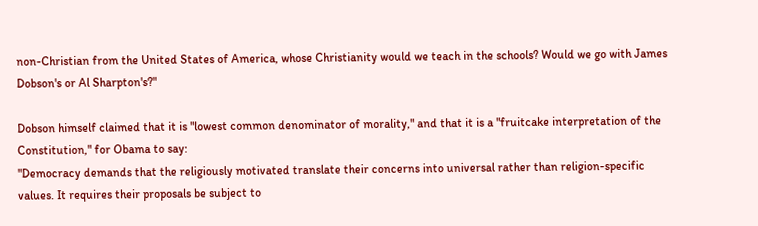non-Christian from the United States of America, whose Christianity would we teach in the schools? Would we go with James Dobson's or Al Sharpton's?"

Dobson himself claimed that it is "lowest common denominator of morality," and that it is a "fruitcake interpretation of the Constitution," for Obama to say:
"Democracy demands that the religiously motivated translate their concerns into universal rather than religion-specific values. It requires their proposals be subject to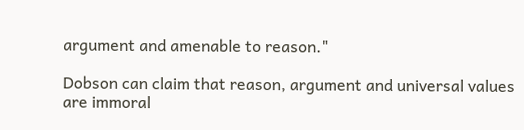argument and amenable to reason."

Dobson can claim that reason, argument and universal values are immoral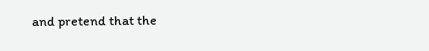and pretend that the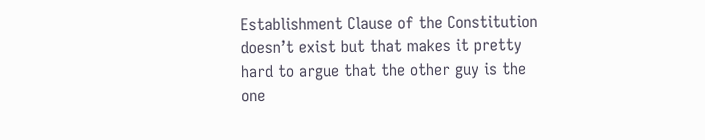Establishment Clause of the Constitution doesn’t exist but that makes it pretty hard to argue that the other guy is the one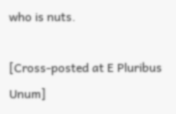who is nuts.

[Cross-posted at E Pluribus Unum]